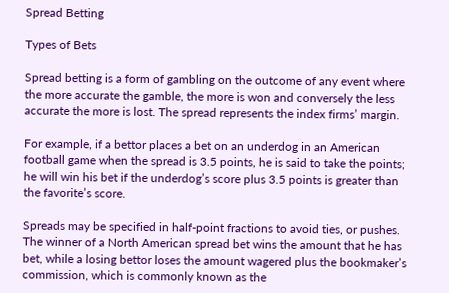Spread Betting

Types of Bets

Spread betting is a form of gambling on the outcome of any event where the more accurate the gamble, the more is won and conversely the less accurate the more is lost. The spread represents the index firms’ margin.

For example, if a bettor places a bet on an underdog in an American football game when the spread is 3.5 points, he is said to take the points; he will win his bet if the underdog’s score plus 3.5 points is greater than the favorite’s score.

Spreads may be specified in half-point fractions to avoid ties, or pushes. The winner of a North American spread bet wins the amount that he has bet, while a losing bettor loses the amount wagered plus the bookmaker’s commission, which is commonly known as the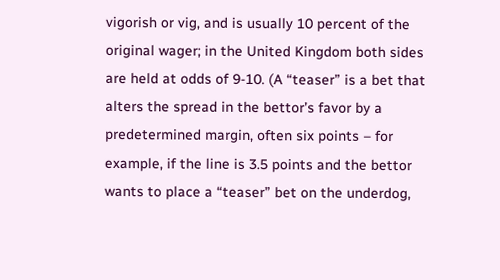vigorish or vig, and is usually 10 percent of the original wager; in the United Kingdom both sides are held at odds of 9-10. (A “teaser” is a bet that alters the spread in the bettor’s favor by a predetermined margin, often six points – for example, if the line is 3.5 points and the bettor wants to place a “teaser” bet on the underdog,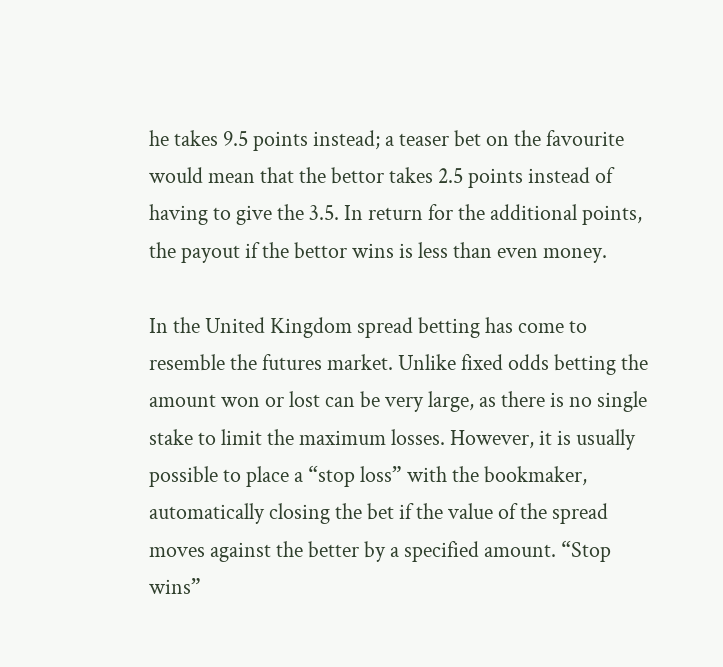he takes 9.5 points instead; a teaser bet on the favourite would mean that the bettor takes 2.5 points instead of having to give the 3.5. In return for the additional points, the payout if the bettor wins is less than even money.

In the United Kingdom spread betting has come to resemble the futures market. Unlike fixed odds betting the amount won or lost can be very large, as there is no single stake to limit the maximum losses. However, it is usually possible to place a “stop loss” with the bookmaker, automatically closing the bet if the value of the spread moves against the better by a specified amount. “Stop wins”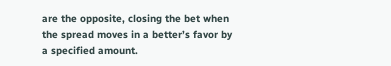are the opposite, closing the bet when the spread moves in a better’s favor by a specified amount.